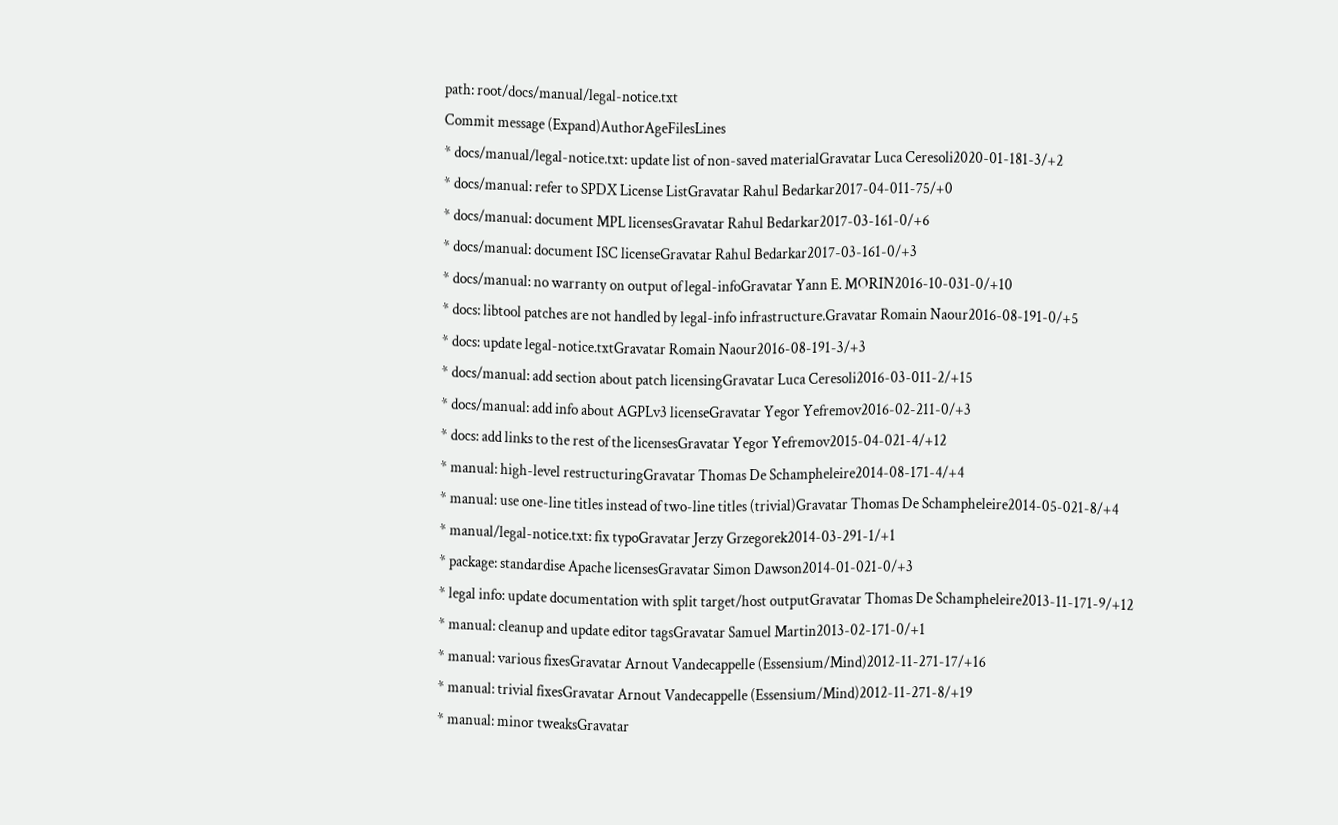path: root/docs/manual/legal-notice.txt
Commit message (Expand)AuthorAgeFilesLines
* docs/manual/legal-notice.txt: update list of non-saved materialGravatar Luca Ceresoli2020-01-181-3/+2
* docs/manual: refer to SPDX License ListGravatar Rahul Bedarkar2017-04-011-75/+0
* docs/manual: document MPL licensesGravatar Rahul Bedarkar2017-03-161-0/+6
* docs/manual: document ISC licenseGravatar Rahul Bedarkar2017-03-161-0/+3
* docs/manual: no warranty on output of legal-infoGravatar Yann E. MORIN2016-10-031-0/+10
* docs: libtool patches are not handled by legal-info infrastructure.Gravatar Romain Naour2016-08-191-0/+5
* docs: update legal-notice.txtGravatar Romain Naour2016-08-191-3/+3
* docs/manual: add section about patch licensingGravatar Luca Ceresoli2016-03-011-2/+15
* docs/manual: add info about AGPLv3 licenseGravatar Yegor Yefremov2016-02-211-0/+3
* docs: add links to the rest of the licensesGravatar Yegor Yefremov2015-04-021-4/+12
* manual: high-level restructuringGravatar Thomas De Schampheleire2014-08-171-4/+4
* manual: use one-line titles instead of two-line titles (trivial)Gravatar Thomas De Schampheleire2014-05-021-8/+4
* manual/legal-notice.txt: fix typoGravatar Jerzy Grzegorek2014-03-291-1/+1
* package: standardise Apache licensesGravatar Simon Dawson2014-01-021-0/+3
* legal info: update documentation with split target/host outputGravatar Thomas De Schampheleire2013-11-171-9/+12
* manual: cleanup and update editor tagsGravatar Samuel Martin2013-02-171-0/+1
* manual: various fixesGravatar Arnout Vandecappelle (Essensium/Mind)2012-11-271-17/+16
* manual: trivial fixesGravatar Arnout Vandecappelle (Essensium/Mind)2012-11-271-8/+19
* manual: minor tweaksGravatar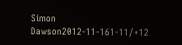Simon Dawson2012-11-161-11/+12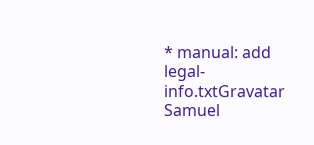* manual: add legal-info.txtGravatar Samuel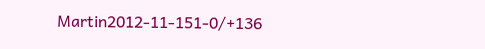Martin2012-11-151-0/+136